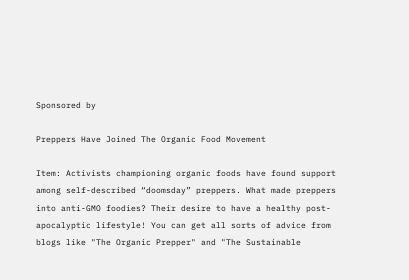Sponsored by

Preppers Have Joined The Organic Food Movement

Item: Activists championing organic foods have found support among self-described “doomsday” preppers. What made preppers into anti-GMO foodies? Their desire to have a healthy post-apocalyptic lifestyle! You can get all sorts of advice from blogs like "The Organic Prepper" and "The Sustainable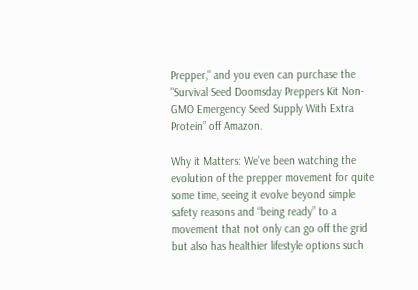Prepper," and you even can purchase the "Survival Seed Doomsday Preppers Kit Non-GMO Emergency Seed Supply With Extra Protein” off Amazon.

Why it Matters: We’ve been watching the evolution of the prepper movement for quite some time, seeing it evolve beyond simple safety reasons and “being ready” to a movement that not only can go off the grid but also has healthier lifestyle options such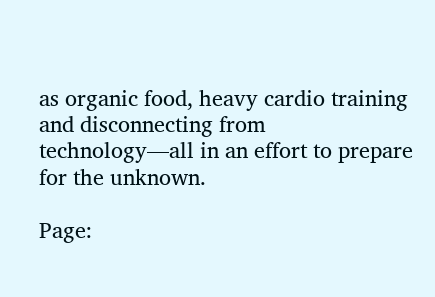as organic food, heavy cardio training and disconnecting from technology—all in an effort to prepare for the unknown.

Page: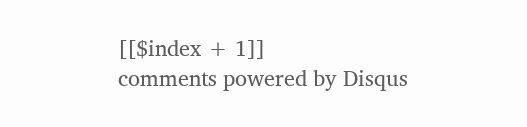[[$index + 1]]
comments powered by Disqus